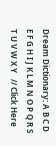Dream Dictionary: A B C D E F G H I J K L M N O P Q R S T U V W X Y   // Click Here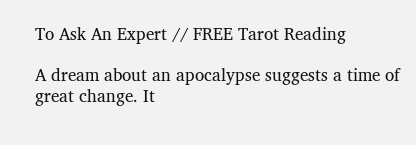To Ask An Expert // FREE Tarot Reading

A dream about an apocalypse suggests a time of great change. It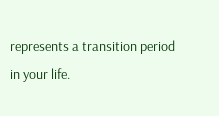represents a transition period in your life.